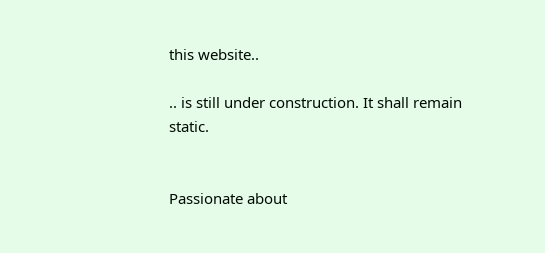this website..

.. is still under construction. It shall remain static.


Passionate about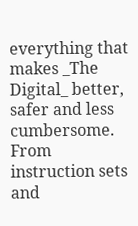everything that makes _The Digital_ better, safer and less cumbersome. From instruction sets and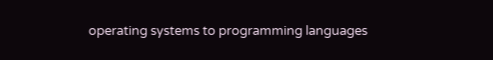operating systems to programming languages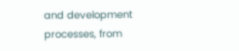and development processes, from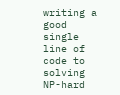writing a good single line of code to solving NP-hard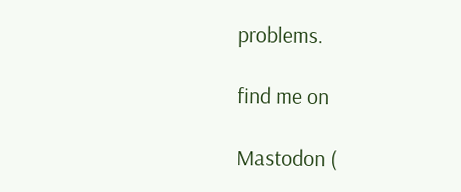problems.

find me on

Mastodon (